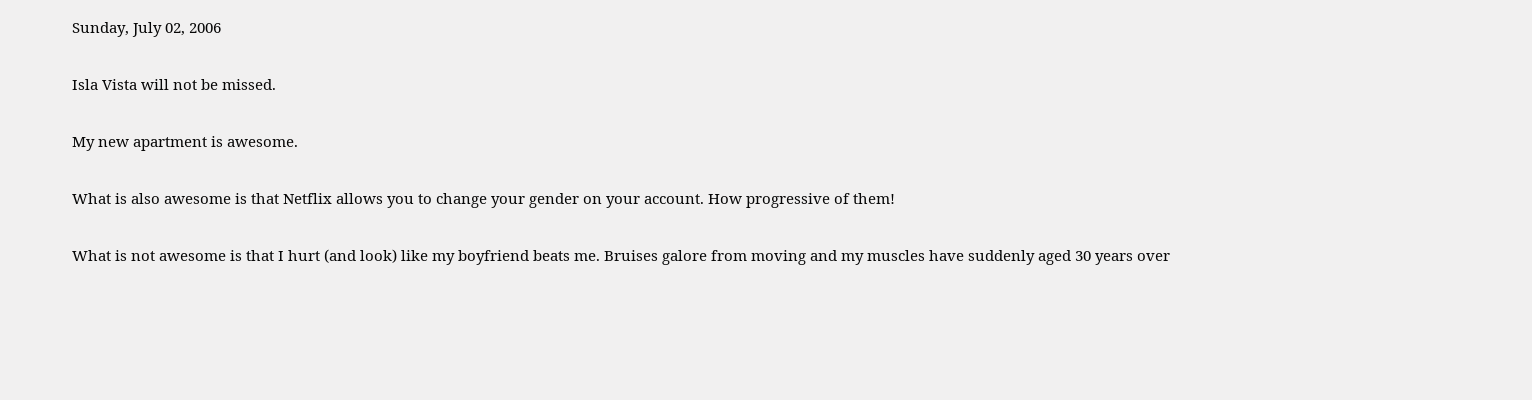Sunday, July 02, 2006

Isla Vista will not be missed.

My new apartment is awesome.

What is also awesome is that Netflix allows you to change your gender on your account. How progressive of them!

What is not awesome is that I hurt (and look) like my boyfriend beats me. Bruises galore from moving and my muscles have suddenly aged 30 years over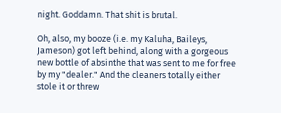night. Goddamn. That shit is brutal.

Oh, also, my booze (i.e. my Kaluha, Baileys, Jameson) got left behind, along with a gorgeous new bottle of absinthe that was sent to me for free by my "dealer." And the cleaners totally either stole it or threw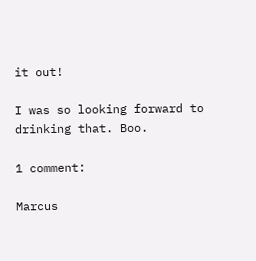it out!

I was so looking forward to drinking that. Boo.

1 comment:

Marcus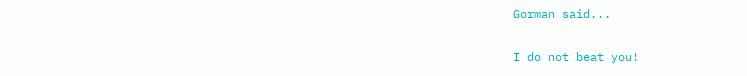Gorman said...

I do not beat you!